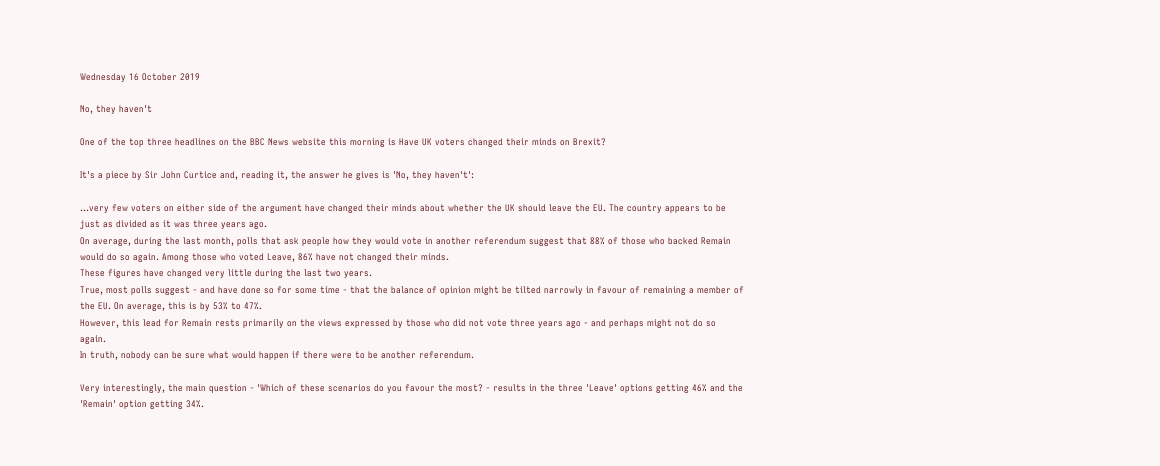Wednesday 16 October 2019

No, they haven't

One of the top three headlines on the BBC News website this morning is Have UK voters changed their minds on Brexit?

It's a piece by Sir John Curtice and, reading it, the answer he gives is 'No, they haven't':

...very few voters on either side of the argument have changed their minds about whether the UK should leave the EU. The country appears to be just as divided as it was three years ago.
On average, during the last month, polls that ask people how they would vote in another referendum suggest that 88% of those who backed Remain would do so again. Among those who voted Leave, 86% have not changed their minds.
These figures have changed very little during the last two years.
True, most polls suggest - and have done so for some time - that the balance of opinion might be tilted narrowly in favour of remaining a member of the EU. On average, this is by 53% to 47%.
However, this lead for Remain rests primarily on the views expressed by those who did not vote three years ago - and perhaps might not do so again.
In truth, nobody can be sure what would happen if there were to be another referendum.

Very interestingly, the main question - 'Which of these scenarios do you favour the most? - results in the three 'Leave' options getting 46% and the 'Remain' option getting 34%.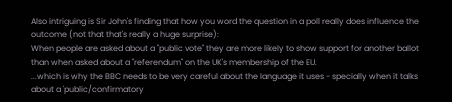Also intriguing is Sir John's finding that how you word the question in a poll really does influence the outcome (not that that's really a huge surprise):
When people are asked about a "public vote" they are more likely to show support for another ballot than when asked about a "referendum" on the UK's membership of the EU.
...which is why the BBC needs to be very careful about the language it uses - specially when it talks about a 'public/confirmatory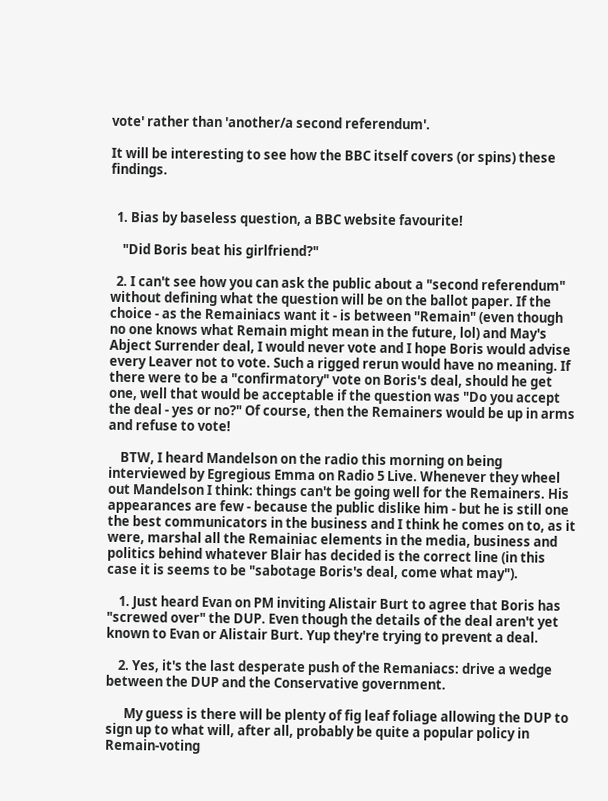vote' rather than 'another/a second referendum'.

It will be interesting to see how the BBC itself covers (or spins) these findings.


  1. Bias by baseless question, a BBC website favourite!

    "Did Boris beat his girlfriend?"

  2. I can't see how you can ask the public about a "second referendum" without defining what the question will be on the ballot paper. If the choice - as the Remainiacs want it - is between "Remain" (even though no one knows what Remain might mean in the future, lol) and May's Abject Surrender deal, I would never vote and I hope Boris would advise every Leaver not to vote. Such a rigged rerun would have no meaning. If there were to be a "confirmatory" vote on Boris's deal, should he get one, well that would be acceptable if the question was "Do you accept the deal - yes or no?" Of course, then the Remainers would be up in arms and refuse to vote!

    BTW, I heard Mandelson on the radio this morning on being interviewed by Egregious Emma on Radio 5 Live. Whenever they wheel out Mandelson I think: things can't be going well for the Remainers. His appearances are few - because the public dislike him - but he is still one the best communicators in the business and I think he comes on to, as it were, marshal all the Remainiac elements in the media, business and politics behind whatever Blair has decided is the correct line (in this case it is seems to be "sabotage Boris's deal, come what may").

    1. Just heard Evan on PM inviting Alistair Burt to agree that Boris has "screwed over" the DUP. Even though the details of the deal aren't yet known to Evan or Alistair Burt. Yup they're trying to prevent a deal.

    2. Yes, it's the last desperate push of the Remaniacs: drive a wedge between the DUP and the Conservative government.

      My guess is there will be plenty of fig leaf foliage allowing the DUP to sign up to what will, after all, probably be quite a popular policy in Remain-voting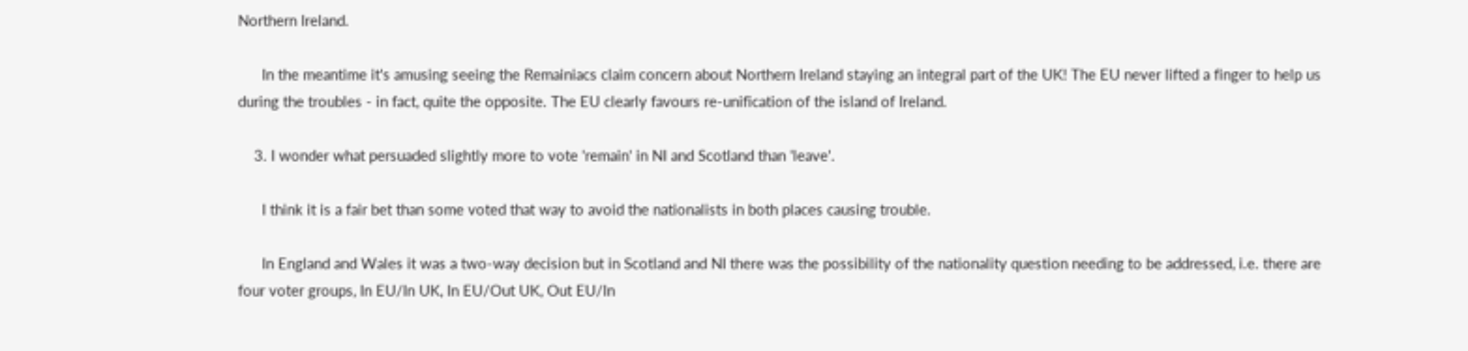Northern Ireland.

      In the meantime it's amusing seeing the Remainiacs claim concern about Northern Ireland staying an integral part of the UK! The EU never lifted a finger to help us during the troubles - in fact, quite the opposite. The EU clearly favours re-unification of the island of Ireland.

    3. I wonder what persuaded slightly more to vote 'remain' in NI and Scotland than 'leave'.

      I think it is a fair bet than some voted that way to avoid the nationalists in both places causing trouble.

      In England and Wales it was a two-way decision but in Scotland and NI there was the possibility of the nationality question needing to be addressed, i.e. there are four voter groups, In EU/In UK, In EU/Out UK, Out EU/In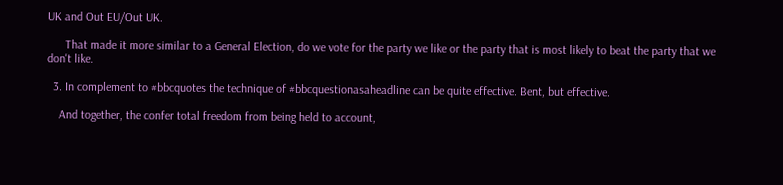UK and Out EU/Out UK.

      That made it more similar to a General Election, do we vote for the party we like or the party that is most likely to beat the party that we don't like.

  3. In complement to #bbcquotes the technique of #bbcquestionasaheadline can be quite effective. Bent, but effective.

    And together, the confer total freedom from being held to account,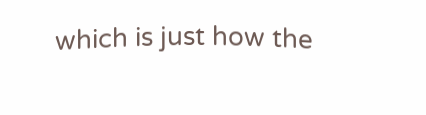which is just how the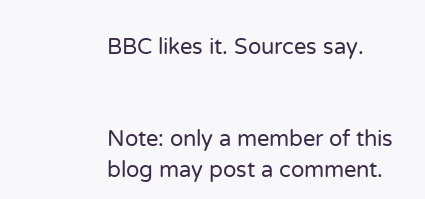BBC likes it. Sources say.


Note: only a member of this blog may post a comment.